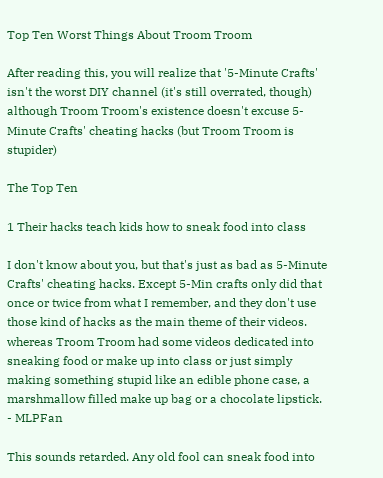Top Ten Worst Things About Troom Troom

After reading this, you will realize that '5-Minute Crafts' isn't the worst DIY channel (it's still overrated, though) although Troom Troom's existence doesn't excuse 5-Minute Crafts' cheating hacks (but Troom Troom is stupider)

The Top Ten

1 Their hacks teach kids how to sneak food into class

I don't know about you, but that's just as bad as 5-Minute Crafts' cheating hacks. Except 5-Min crafts only did that once or twice from what I remember, and they don't use those kind of hacks as the main theme of their videos. whereas Troom Troom had some videos dedicated into sneaking food or make up into class or just simply making something stupid like an edible phone case, a marshmallow filled make up bag or a chocolate lipstick. - MLPFan

This sounds retarded. Any old fool can sneak food into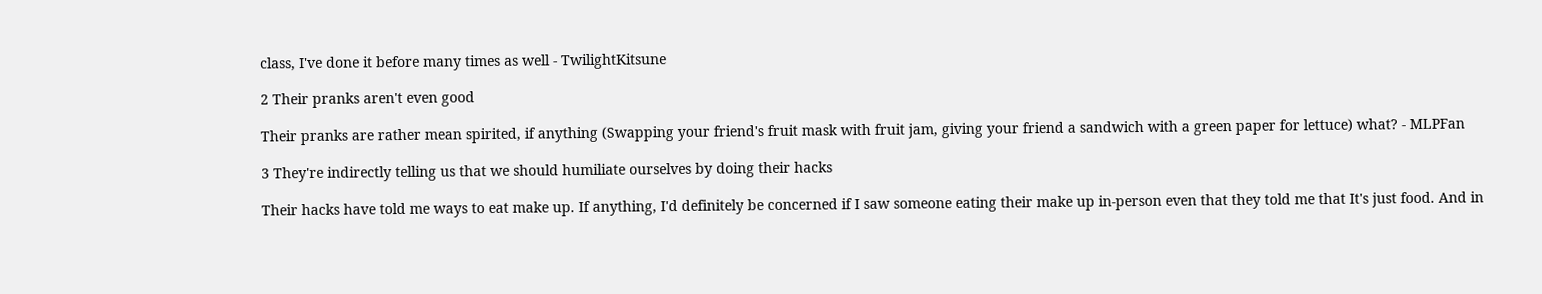class, I've done it before many times as well - TwilightKitsune

2 Their pranks aren't even good

Their pranks are rather mean spirited, if anything (Swapping your friend's fruit mask with fruit jam, giving your friend a sandwich with a green paper for lettuce) what? - MLPFan

3 They're indirectly telling us that we should humiliate ourselves by doing their hacks

Their hacks have told me ways to eat make up. If anything, I'd definitely be concerned if I saw someone eating their make up in-person even that they told me that It's just food. And in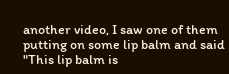another video, I saw one of them putting on some lip balm and said "This lip balm is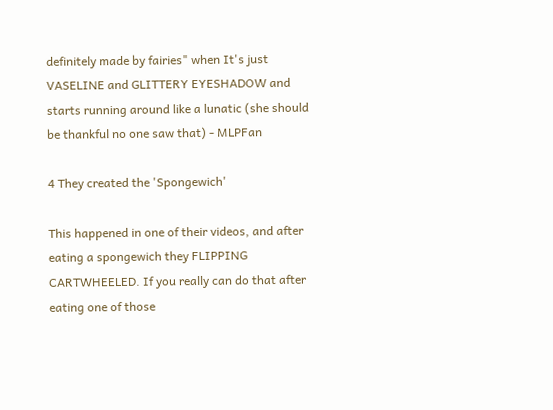definitely made by fairies" when It's just VASELINE and GLITTERY EYESHADOW and starts running around like a lunatic (she should be thankful no one saw that) - MLPFan

4 They created the 'Spongewich'

This happened in one of their videos, and after eating a spongewich they FLIPPING CARTWHEELED. If you really can do that after eating one of those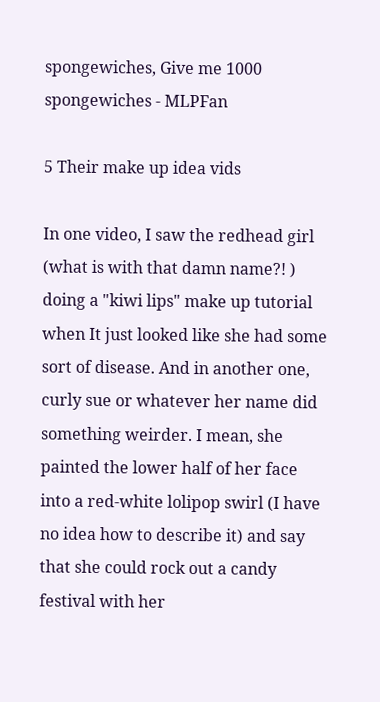spongewiches, Give me 1000 spongewiches - MLPFan

5 Their make up idea vids

In one video, I saw the redhead girl (what is with that damn name?! ) doing a "kiwi lips" make up tutorial when It just looked like she had some sort of disease. And in another one, curly sue or whatever her name did something weirder. I mean, she painted the lower half of her face into a red-white lolipop swirl (I have no idea how to describe it) and say that she could rock out a candy festival with her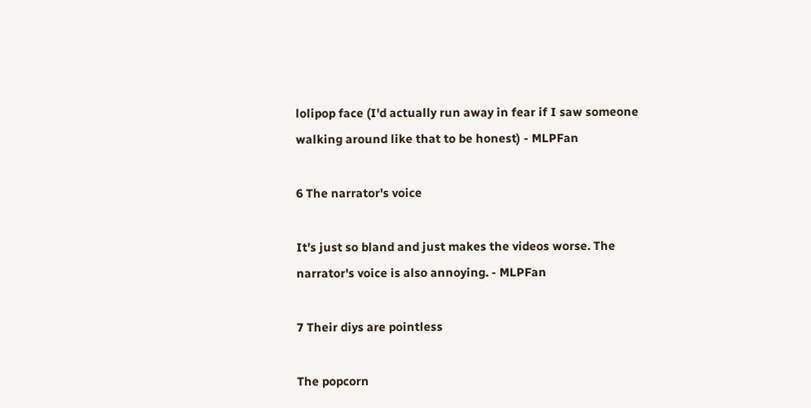lolipop face (I'd actually run away in fear if I saw someone walking around like that to be honest) - MLPFan

6 The narrator's voice

It's just so bland and just makes the videos worse. The narrator's voice is also annoying. - MLPFan

7 Their diys are pointless

The popcorn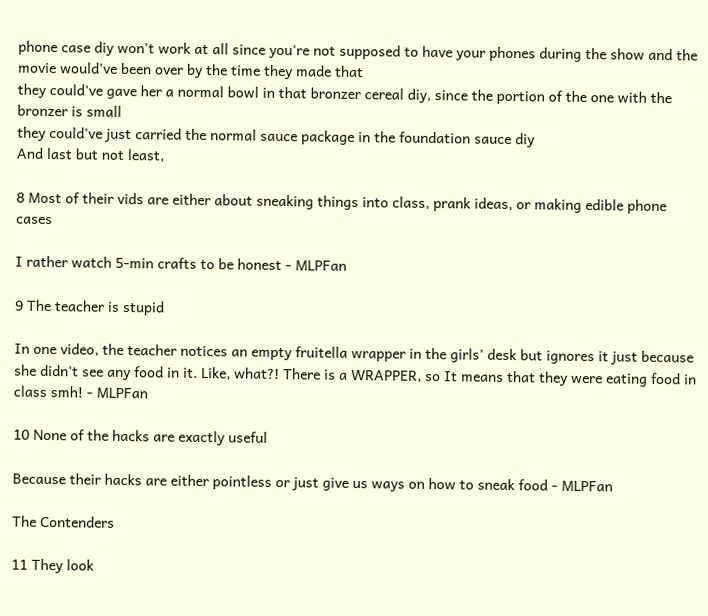phone case diy won't work at all since you're not supposed to have your phones during the show and the movie would've been over by the time they made that
they could've gave her a normal bowl in that bronzer cereal diy, since the portion of the one with the bronzer is small
they could've just carried the normal sauce package in the foundation sauce diy
And last but not least,

8 Most of their vids are either about sneaking things into class, prank ideas, or making edible phone cases

I rather watch 5-min crafts to be honest - MLPFan

9 The teacher is stupid

In one video, the teacher notices an empty fruitella wrapper in the girls' desk but ignores it just because she didn't see any food in it. Like, what?! There is a WRAPPER, so It means that they were eating food in class smh! - MLPFan

10 None of the hacks are exactly useful

Because their hacks are either pointless or just give us ways on how to sneak food - MLPFan

The Contenders

11 They look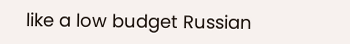like a low budget Russian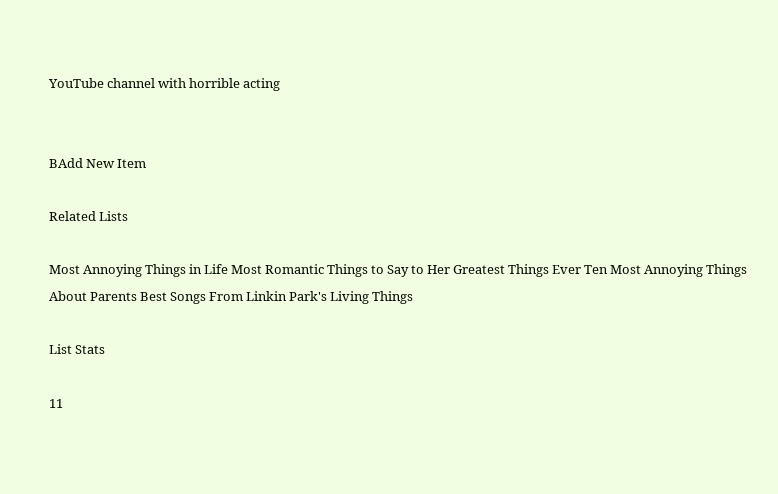YouTube channel with horrible acting


BAdd New Item

Related Lists

Most Annoying Things in Life Most Romantic Things to Say to Her Greatest Things Ever Ten Most Annoying Things About Parents Best Songs From Linkin Park's Living Things

List Stats

11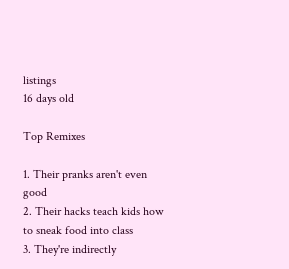listings
16 days old

Top Remixes

1. Their pranks aren't even good
2. Their hacks teach kids how to sneak food into class
3. They're indirectly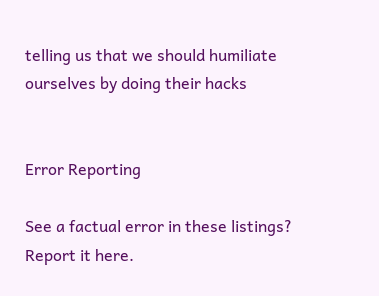telling us that we should humiliate ourselves by doing their hacks


Error Reporting

See a factual error in these listings? Report it here.